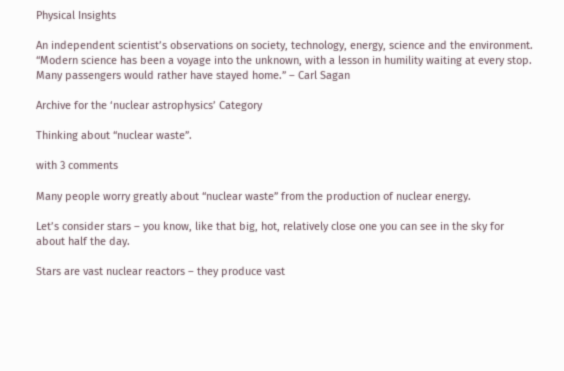Physical Insights

An independent scientist’s observations on society, technology, energy, science and the environment. “Modern science has been a voyage into the unknown, with a lesson in humility waiting at every stop. Many passengers would rather have stayed home.” – Carl Sagan

Archive for the ‘nuclear astrophysics’ Category

Thinking about “nuclear waste”.

with 3 comments

Many people worry greatly about “nuclear waste” from the production of nuclear energy.

Let’s consider stars – you know, like that big, hot, relatively close one you can see in the sky for about half the day.

Stars are vast nuclear reactors – they produce vast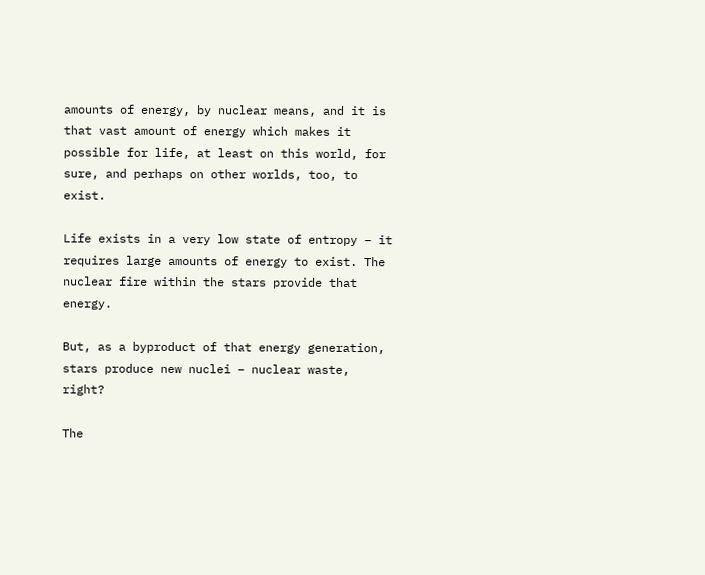amounts of energy, by nuclear means, and it is that vast amount of energy which makes it possible for life, at least on this world, for sure, and perhaps on other worlds, too, to exist.

Life exists in a very low state of entropy – it requires large amounts of energy to exist. The nuclear fire within the stars provide that energy.

But, as a byproduct of that energy generation, stars produce new nuclei – nuclear waste, right?

The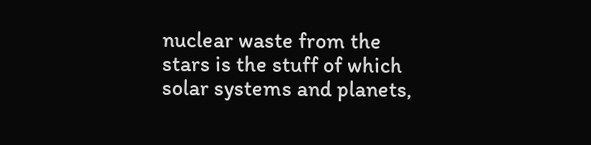nuclear waste from the stars is the stuff of which solar systems and planets,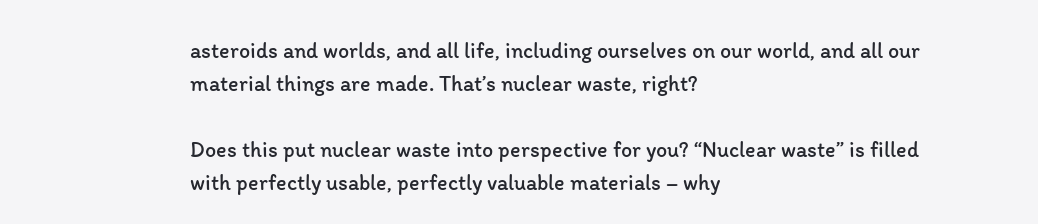asteroids and worlds, and all life, including ourselves on our world, and all our material things are made. That’s nuclear waste, right?

Does this put nuclear waste into perspective for you? “Nuclear waste” is filled with perfectly usable, perfectly valuable materials – why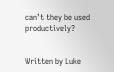can’t they be used productively?


Written by Luke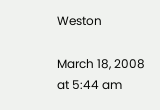Weston

March 18, 2008 at 5:44 am